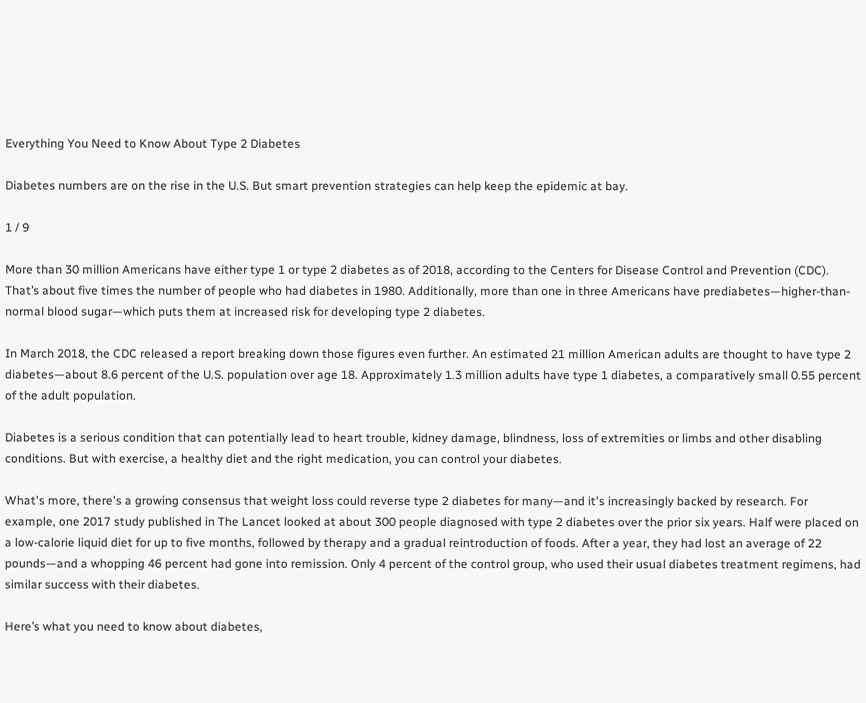Everything You Need to Know About Type 2 Diabetes

Diabetes numbers are on the rise in the U.S. But smart prevention strategies can help keep the epidemic at bay.

1 / 9

More than 30 million Americans have either type 1 or type 2 diabetes as of 2018, according to the Centers for Disease Control and Prevention (CDC). That’s about five times the number of people who had diabetes in 1980. Additionally, more than one in three Americans have prediabetes—higher-than-normal blood sugar—which puts them at increased risk for developing type 2 diabetes.

In March 2018, the CDC released a report breaking down those figures even further. An estimated 21 million American adults are thought to have type 2 diabetes—about 8.6 percent of the U.S. population over age 18. Approximately 1.3 million adults have type 1 diabetes, a comparatively small 0.55 percent of the adult population.

Diabetes is a serious condition that can potentially lead to heart trouble, kidney damage, blindness, loss of extremities or limbs and other disabling conditions. But with exercise, a healthy diet and the right medication, you can control your diabetes.

What's more, there's a growing consensus that weight loss could reverse type 2 diabetes for many—and it's increasingly backed by research. For example, one 2017 study published in The Lancet looked at about 300 people diagnosed with type 2 diabetes over the prior six years. Half were placed on a low-calorie liquid diet for up to five months, followed by therapy and a gradual reintroduction of foods. After a year, they had lost an average of 22 pounds—and a whopping 46 percent had gone into remission. Only 4 percent of the control group, who used their usual diabetes treatment regimens, had similar success with their diabetes.

Here’s what you need to know about diabetes,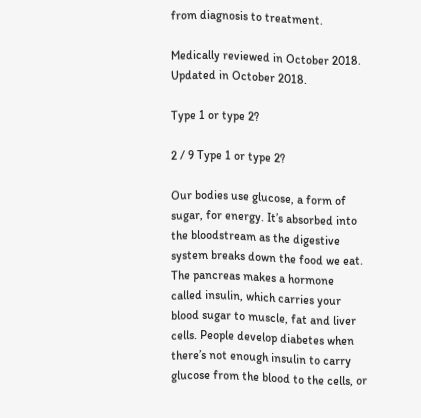from diagnosis to treatment.

Medically reviewed in October 2018. Updated in October 2018.

Type 1 or type 2?

2 / 9 Type 1 or type 2?

Our bodies use glucose, a form of sugar, for energy. It’s absorbed into the bloodstream as the digestive system breaks down the food we eat. The pancreas makes a hormone called insulin, which carries your blood sugar to muscle, fat and liver cells. People develop diabetes when there’s not enough insulin to carry glucose from the blood to the cells, or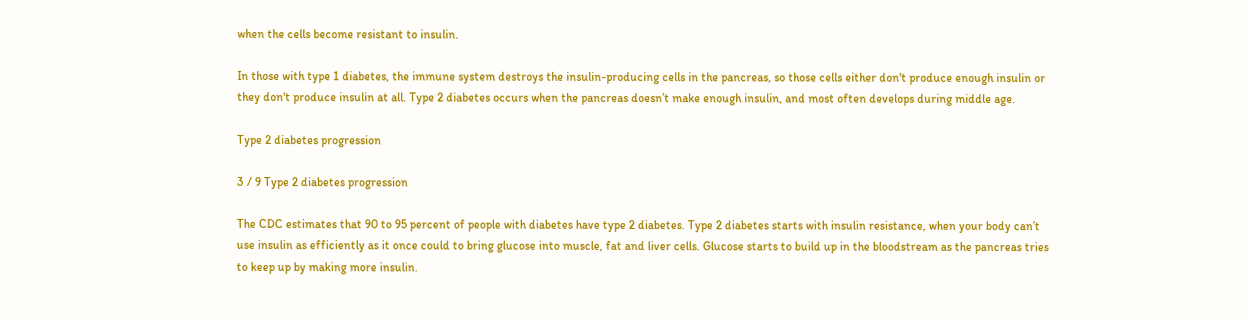when the cells become resistant to insulin.

In those with type 1 diabetes, the immune system destroys the insulin-producing cells in the pancreas, so those cells either don't produce enough insulin or they don't produce insulin at all. Type 2 diabetes occurs when the pancreas doesn’t make enough insulin, and most often develops during middle age.

Type 2 diabetes progression

3 / 9 Type 2 diabetes progression

The CDC estimates that 90 to 95 percent of people with diabetes have type 2 diabetes. Type 2 diabetes starts with insulin resistance, when your body can’t use insulin as efficiently as it once could to bring glucose into muscle, fat and liver cells. Glucose starts to build up in the bloodstream as the pancreas tries to keep up by making more insulin.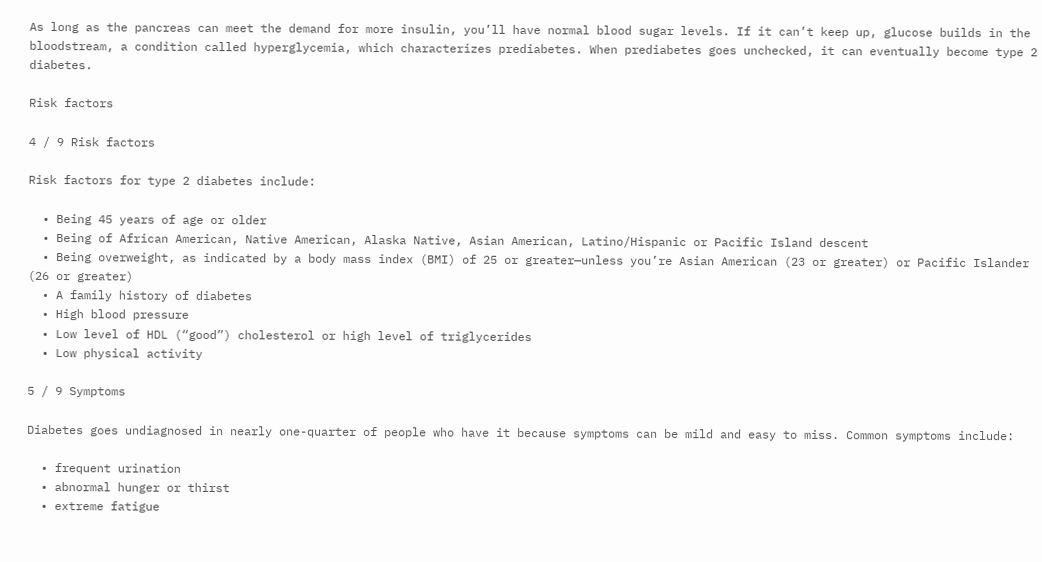As long as the pancreas can meet the demand for more insulin, you’ll have normal blood sugar levels. If it can’t keep up, glucose builds in the bloodstream, a condition called hyperglycemia, which characterizes prediabetes. When prediabetes goes unchecked, it can eventually become type 2 diabetes.

Risk factors

4 / 9 Risk factors

Risk factors for type 2 diabetes include:

  • Being 45 years of age or older
  • Being of African American, Native American, Alaska Native, Asian American, Latino/Hispanic or Pacific Island descent
  • Being overweight, as indicated by a body mass index (BMI) of 25 or greater—unless you’re Asian American (23 or greater) or Pacific Islander (26 or greater)
  • A family history of diabetes
  • High blood pressure
  • Low level of HDL (“good”) cholesterol or high level of triglycerides
  • Low physical activity

5 / 9 Symptoms

Diabetes goes undiagnosed in nearly one-quarter of people who have it because symptoms can be mild and easy to miss. Common symptoms include:

  • frequent urination
  • abnormal hunger or thirst
  • extreme fatigue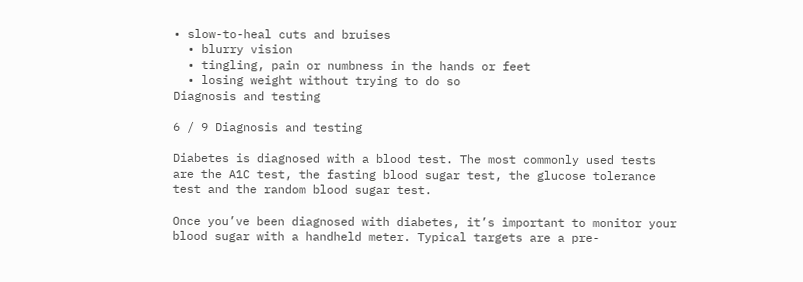• slow-to-heal cuts and bruises
  • blurry vision
  • tingling, pain or numbness in the hands or feet
  • losing weight without trying to do so
Diagnosis and testing

6 / 9 Diagnosis and testing

Diabetes is diagnosed with a blood test. The most commonly used tests are the A1C test, the fasting blood sugar test, the glucose tolerance test and the random blood sugar test.

Once you’ve been diagnosed with diabetes, it’s important to monitor your blood sugar with a handheld meter. Typical targets are a pre-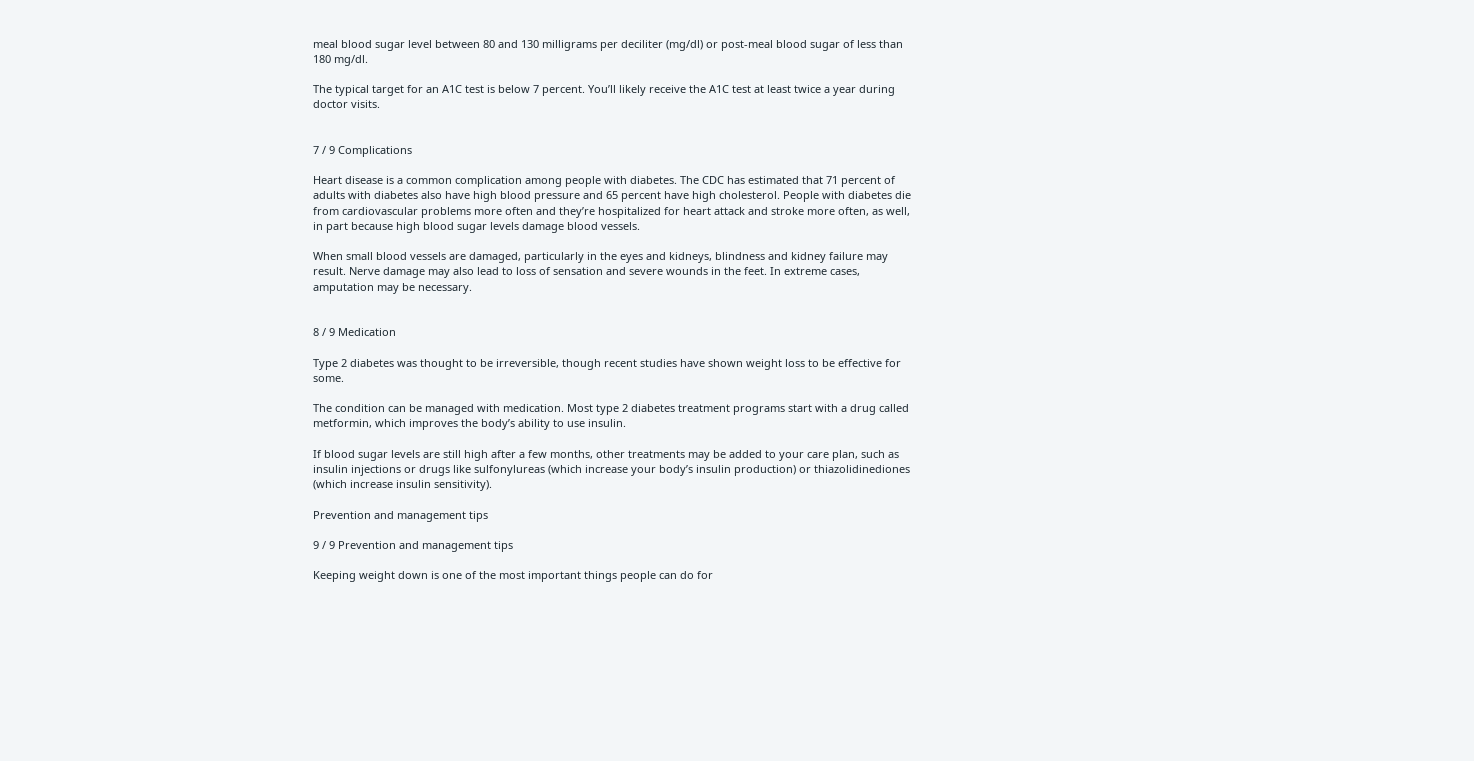meal blood sugar level between 80 and 130 milligrams per deciliter (mg/dl) or post-meal blood sugar of less than 180 mg/dl.

The typical target for an A1C test is below 7 percent. You’ll likely receive the A1C test at least twice a year during doctor visits.


7 / 9 Complications

Heart disease is a common complication among people with diabetes. The CDC has estimated that 71 percent of adults with diabetes also have high blood pressure and 65 percent have high cholesterol. People with diabetes die from cardiovascular problems more often and they’re hospitalized for heart attack and stroke more often, as well, in part because high blood sugar levels damage blood vessels.

When small blood vessels are damaged, particularly in the eyes and kidneys, blindness and kidney failure may result. Nerve damage may also lead to loss of sensation and severe wounds in the feet. In extreme cases, amputation may be necessary.


8 / 9 Medication

Type 2 diabetes was thought to be irreversible, though recent studies have shown weight loss to be effective for some.

The condition can be managed with medication. Most type 2 diabetes treatment programs start with a drug called metformin, which improves the body’s ability to use insulin.

If blood sugar levels are still high after a few months, other treatments may be added to your care plan, such as insulin injections or drugs like sulfonylureas (which increase your body’s insulin production) or thiazolidinediones (which increase insulin sensitivity).

Prevention and management tips

9 / 9 Prevention and management tips

Keeping weight down is one of the most important things people can do for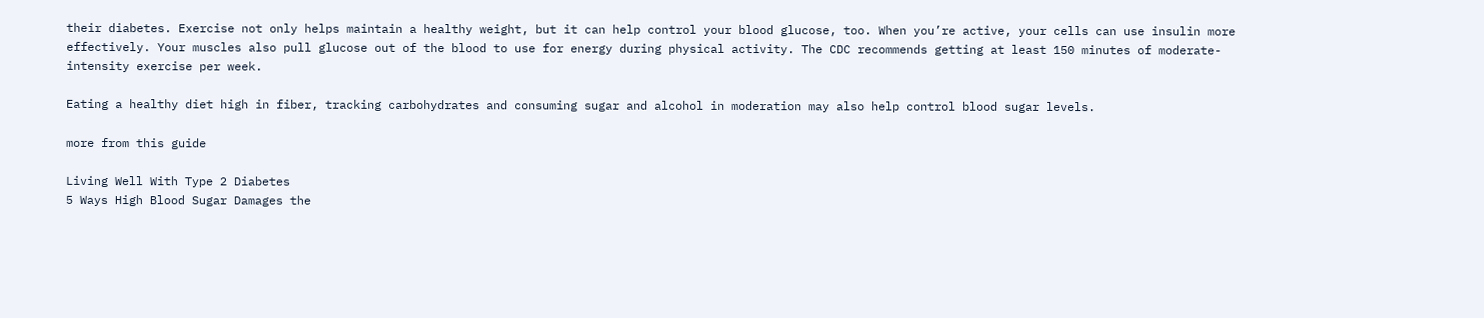their diabetes. Exercise not only helps maintain a healthy weight, but it can help control your blood glucose, too. When you’re active, your cells can use insulin more effectively. Your muscles also pull glucose out of the blood to use for energy during physical activity. The CDC recommends getting at least 150 minutes of moderate-intensity exercise per week.

Eating a healthy diet high in fiber, tracking carbohydrates and consuming sugar and alcohol in moderation may also help control blood sugar levels.

more from this guide

Living Well With Type 2 Diabetes
5 Ways High Blood Sugar Damages the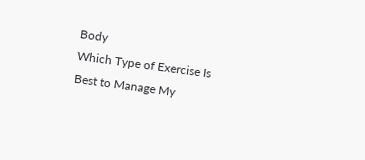Body
Which Type of Exercise Is Best to Manage My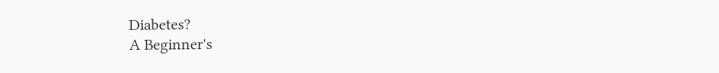Diabetes?
A Beginner's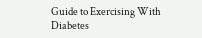Guide to Exercising With Diabetes